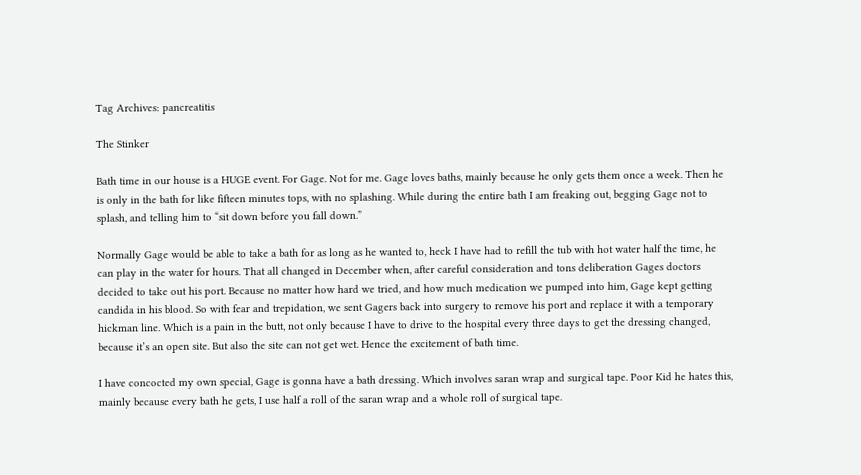Tag Archives: pancreatitis

The Stinker

Bath time in our house is a HUGE event. For Gage. Not for me. Gage loves baths, mainly because he only gets them once a week. Then he is only in the bath for like fifteen minutes tops, with no splashing. While during the entire bath I am freaking out, begging Gage not to splash, and telling him to “sit down before you fall down.”

Normally Gage would be able to take a bath for as long as he wanted to, heck I have had to refill the tub with hot water half the time, he can play in the water for hours. That all changed in December when, after careful consideration and tons deliberation Gages doctors decided to take out his port. Because no matter how hard we tried, and how much medication we pumped into him, Gage kept getting candida in his blood. So with fear and trepidation, we sent Gagers back into surgery to remove his port and replace it with a temporary hickman line. Which is a pain in the butt, not only because I have to drive to the hospital every three days to get the dressing changed, because it’s an open site. But also the site can not get wet. Hence the excitement of bath time.

I have concocted my own special, Gage is gonna have a bath dressing. Which involves saran wrap and surgical tape. Poor Kid he hates this, mainly because every bath he gets, I use half a roll of the saran wrap and a whole roll of surgical tape.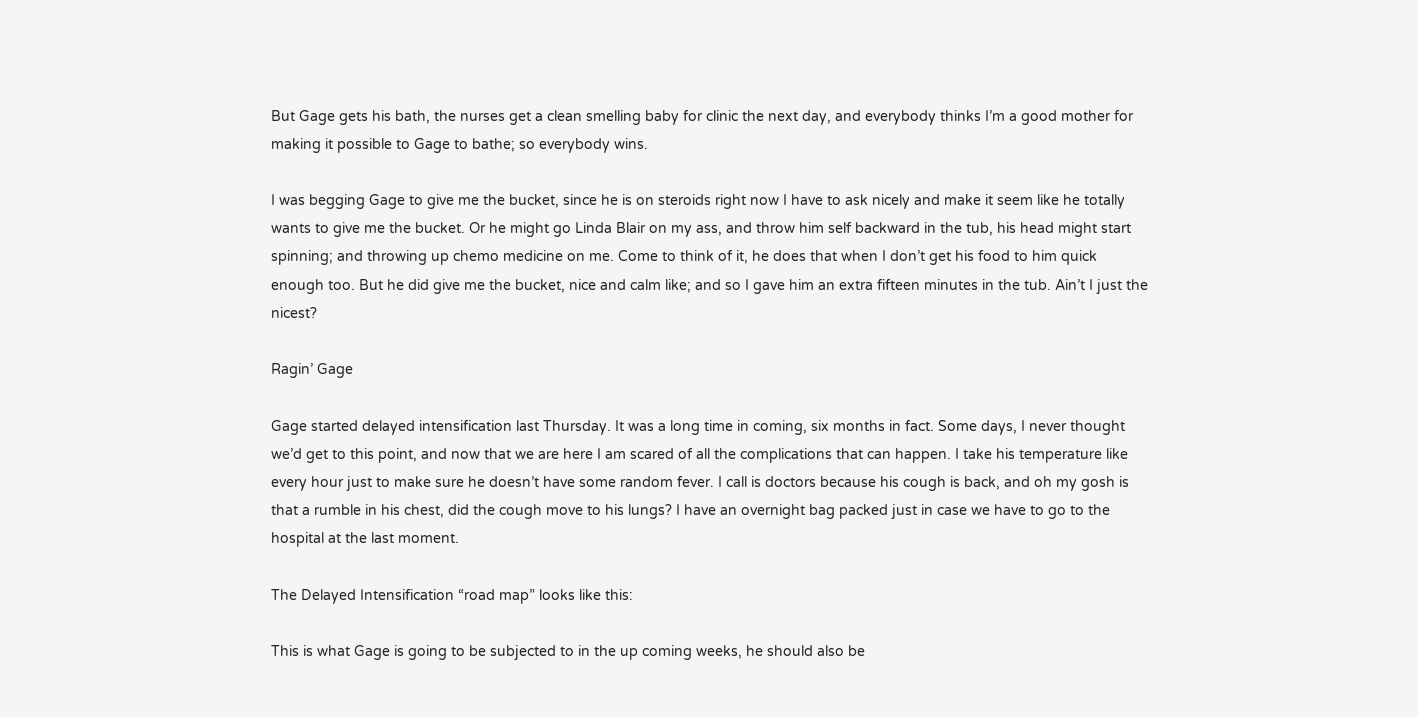But Gage gets his bath, the nurses get a clean smelling baby for clinic the next day, and everybody thinks I’m a good mother for making it possible to Gage to bathe; so everybody wins.

I was begging Gage to give me the bucket, since he is on steroids right now I have to ask nicely and make it seem like he totally wants to give me the bucket. Or he might go Linda Blair on my ass, and throw him self backward in the tub, his head might start spinning; and throwing up chemo medicine on me. Come to think of it, he does that when I don’t get his food to him quick enough too. But he did give me the bucket, nice and calm like; and so I gave him an extra fifteen minutes in the tub. Ain’t I just the nicest?

Ragin’ Gage

Gage started delayed intensification last Thursday. It was a long time in coming, six months in fact. Some days, I never thought we’d get to this point, and now that we are here I am scared of all the complications that can happen. I take his temperature like every hour just to make sure he doesn’t have some random fever. I call is doctors because his cough is back, and oh my gosh is that a rumble in his chest, did the cough move to his lungs? I have an overnight bag packed just in case we have to go to the hospital at the last moment.

The Delayed Intensification “road map” looks like this:

This is what Gage is going to be subjected to in the up coming weeks, he should also be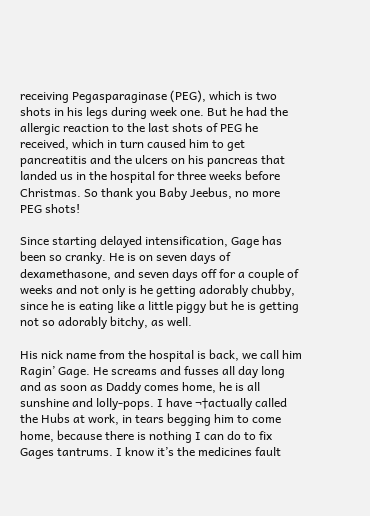receiving Pegasparaginase (PEG), which is two shots in his legs during week one. But he had the allergic reaction to the last shots of PEG he received, which in turn caused him to get pancreatitis and the ulcers on his pancreas that landed us in the hospital for three weeks before Christmas. So thank you Baby Jeebus, no more PEG shots!

Since starting delayed intensification, Gage has been so cranky. He is on seven days of dexamethasone, and seven days off for a couple of weeks and not only is he getting adorably chubby, since he is eating like a little piggy but he is getting not so adorably bitchy, as well.

His nick name from the hospital is back, we call him Ragin’ Gage. He screams and fusses all day long and as soon as Daddy comes home, he is all sunshine and lolly-pops. I have ¬†actually called the Hubs at work, in tears begging him to come home, because there is nothing I can do to fix Gages tantrums. I know it’s the medicines fault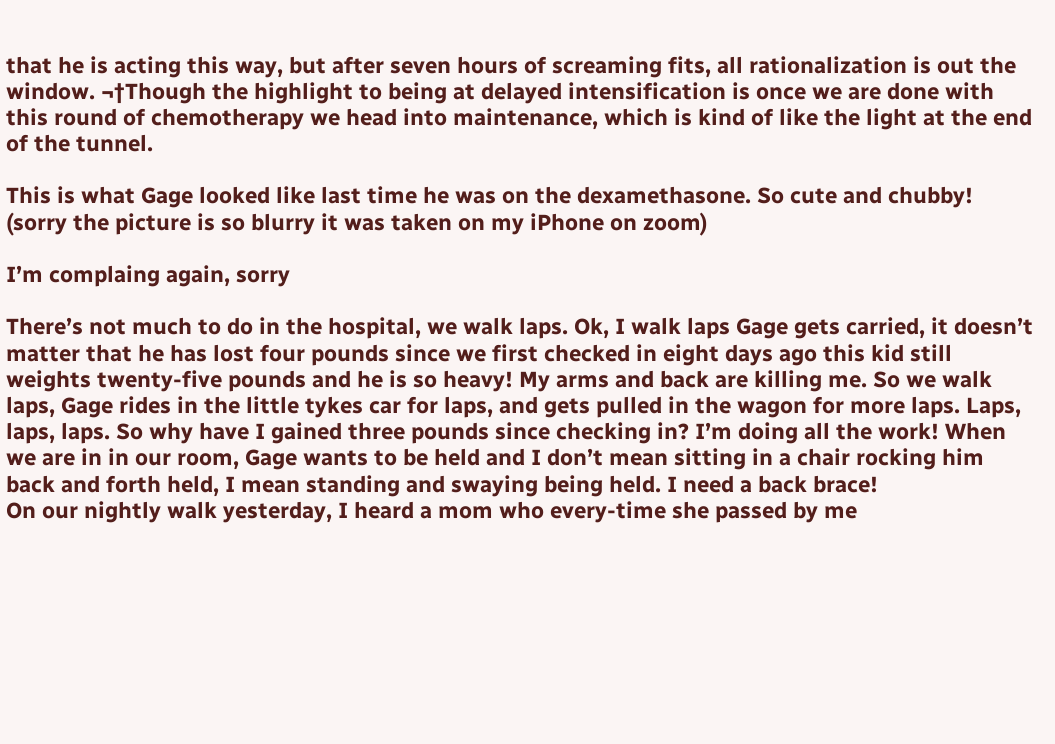that he is acting this way, but after seven hours of screaming fits, all rationalization is out the window. ¬†Though the highlight to being at delayed intensification is once we are done with this round of chemotherapy we head into maintenance, which is kind of like the light at the end of the tunnel.

This is what Gage looked like last time he was on the dexamethasone. So cute and chubby! (sorry the picture is so blurry it was taken on my iPhone on zoom)

I’m complaing again, sorry

There’s not much to do in the hospital, we walk laps. Ok, I walk laps Gage gets carried, it doesn’t matter that he has lost four pounds since we first checked in eight days ago this kid still weights twenty-five pounds and he is so heavy! My arms and back are killing me. So we walk laps, Gage rides in the little tykes car for laps, and gets pulled in the wagon for more laps. Laps, laps, laps. So why have I gained three pounds since checking in? I’m doing all the work! When we are in in our room, Gage wants to be held and I don’t mean sitting in a chair rocking him back and forth held, I mean standing and swaying being held. I need a back brace!
On our nightly walk yesterday, I heard a mom who every-time she passed by me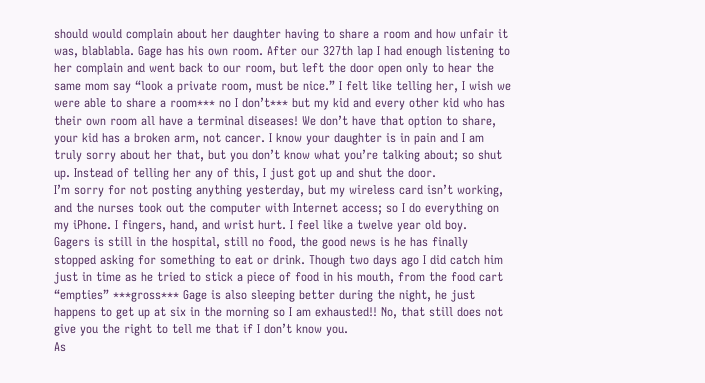should would complain about her daughter having to share a room and how unfair it was, blablabla. Gage has his own room. After our 327th lap I had enough listening to her complain and went back to our room, but left the door open only to hear the same mom say “look a private room, must be nice.” I felt like telling her, I wish we were able to share a room*** no I don’t*** but my kid and every other kid who has their own room all have a terminal diseases! We don’t have that option to share, your kid has a broken arm, not cancer. I know your daughter is in pain and I am truly sorry about her that, but you don’t know what you’re talking about; so shut up. Instead of telling her any of this, I just got up and shut the door.
I’m sorry for not posting anything yesterday, but my wireless card isn’t working, and the nurses took out the computer with Internet access; so I do everything on my iPhone. I fingers, hand, and wrist hurt. I feel like a twelve year old boy.
Gagers is still in the hospital, still no food, the good news is he has finally stopped asking for something to eat or drink. Though two days ago I did catch him just in time as he tried to stick a piece of food in his mouth, from the food cart “empties” ***gross*** Gage is also sleeping better during the night, he just happens to get up at six in the morning so I am exhausted!! No, that still does not give you the right to tell me that if I don’t know you.
As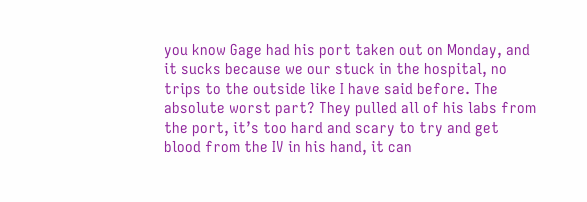you know Gage had his port taken out on Monday, and it sucks because we our stuck in the hospital, no trips to the outside like I have said before. The absolute worst part? They pulled all of his labs from the port, it’s too hard and scary to try and get blood from the IV in his hand, it can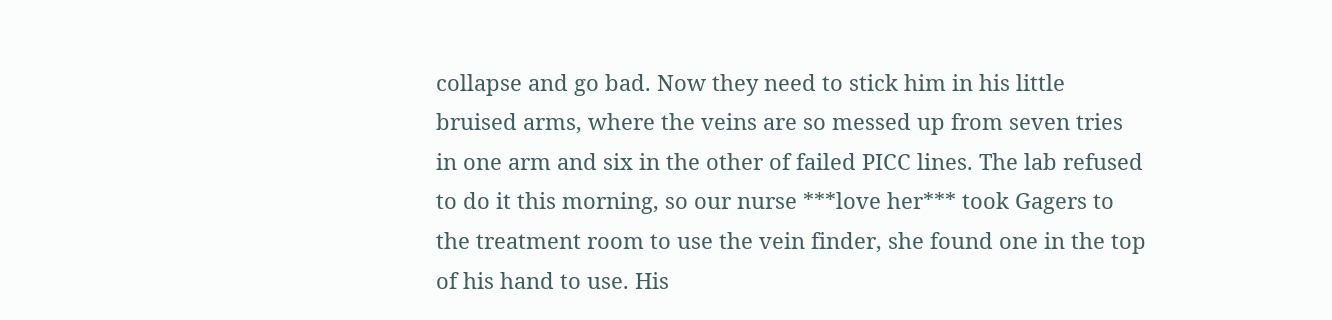collapse and go bad. Now they need to stick him in his little bruised arms, where the veins are so messed up from seven tries in one arm and six in the other of failed PICC lines. The lab refused to do it this morning, so our nurse ***love her*** took Gagers to the treatment room to use the vein finder, she found one in the top of his hand to use. His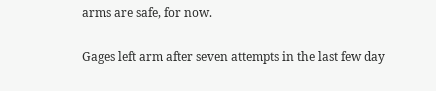arms are safe, for now.

Gages left arm after seven attempts in the last few day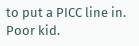to put a PICC line in. Poor kid.